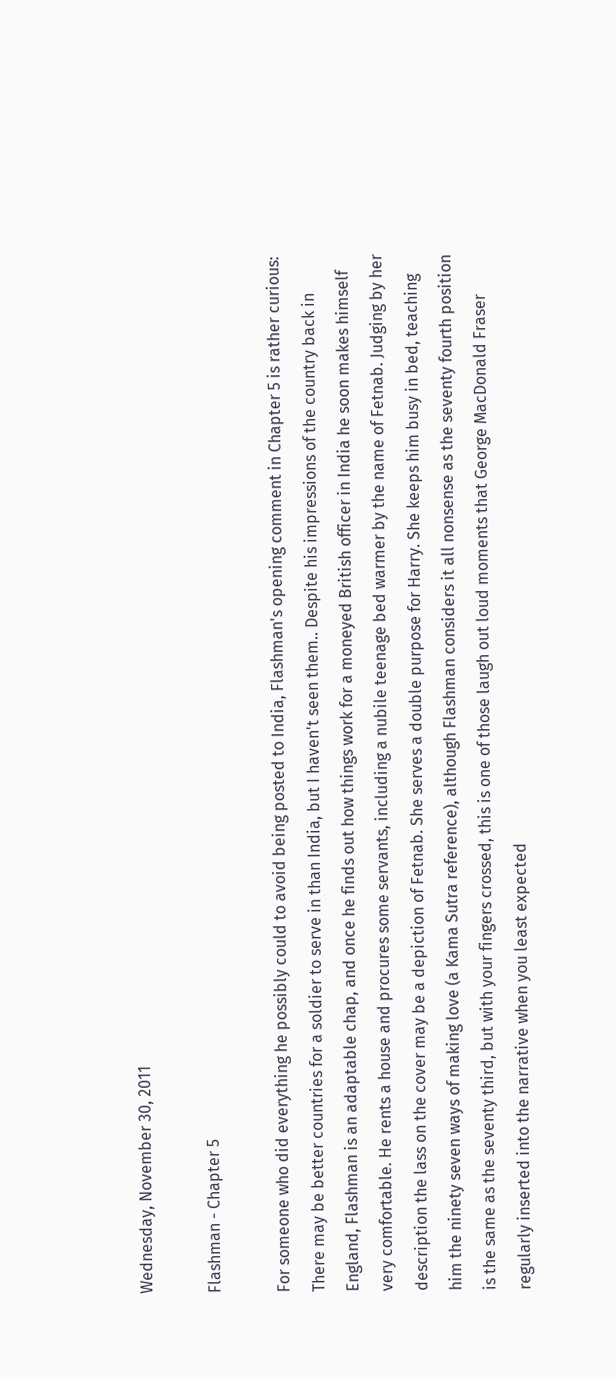Wednesday, November 30, 2011

Flashman - Chapter 5

For someone who did everything he possibly could to avoid being posted to India, Flashman's opening comment in Chapter 5 is rather curious: There may be better countries for a soldier to serve in than India, but I haven't seen them.. Despite his impressions of the country back in England, Flashman is an adaptable chap, and once he finds out how things work for a moneyed British officer in India he soon makes himself very comfortable. He rents a house and procures some servants, including a nubile teenage bed warmer by the name of Fetnab. Judging by her description the lass on the cover may be a depiction of Fetnab. She serves a double purpose for Harry. She keeps him busy in bed, teaching him the ninety seven ways of making love (a Kama Sutra reference), although Flashman considers it all nonsense as the seventy fourth position is the same as the seventy third, but with your fingers crossed, this is one of those laugh out loud moments that George MacDonald Fraser regularly inserted into the narrative when you least expected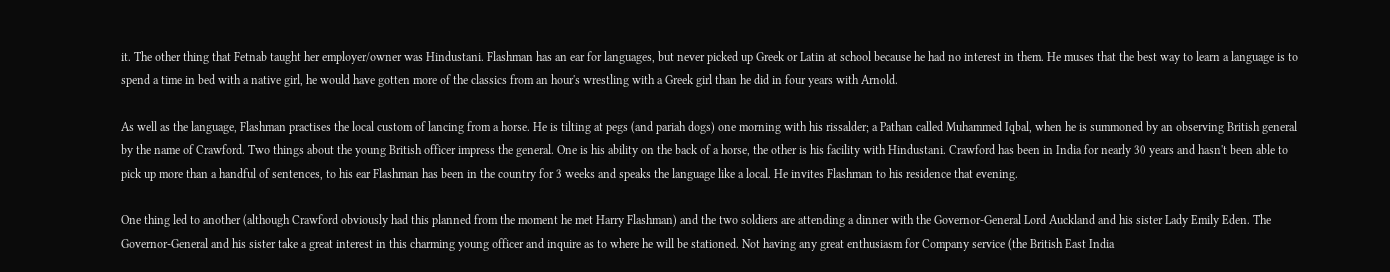it. The other thing that Fetnab taught her employer/owner was Hindustani. Flashman has an ear for languages, but never picked up Greek or Latin at school because he had no interest in them. He muses that the best way to learn a language is to spend a time in bed with a native girl, he would have gotten more of the classics from an hour's wrestling with a Greek girl than he did in four years with Arnold.

As well as the language, Flashman practises the local custom of lancing from a horse. He is tilting at pegs (and pariah dogs) one morning with his rissalder; a Pathan called Muhammed Iqbal, when he is summoned by an observing British general by the name of Crawford. Two things about the young British officer impress the general. One is his ability on the back of a horse, the other is his facility with Hindustani. Crawford has been in India for nearly 30 years and hasn't been able to pick up more than a handful of sentences, to his ear Flashman has been in the country for 3 weeks and speaks the language like a local. He invites Flashman to his residence that evening.

One thing led to another (although Crawford obviously had this planned from the moment he met Harry Flashman) and the two soldiers are attending a dinner with the Governor-General Lord Auckland and his sister Lady Emily Eden. The Governor-General and his sister take a great interest in this charming young officer and inquire as to where he will be stationed. Not having any great enthusiasm for Company service (the British East India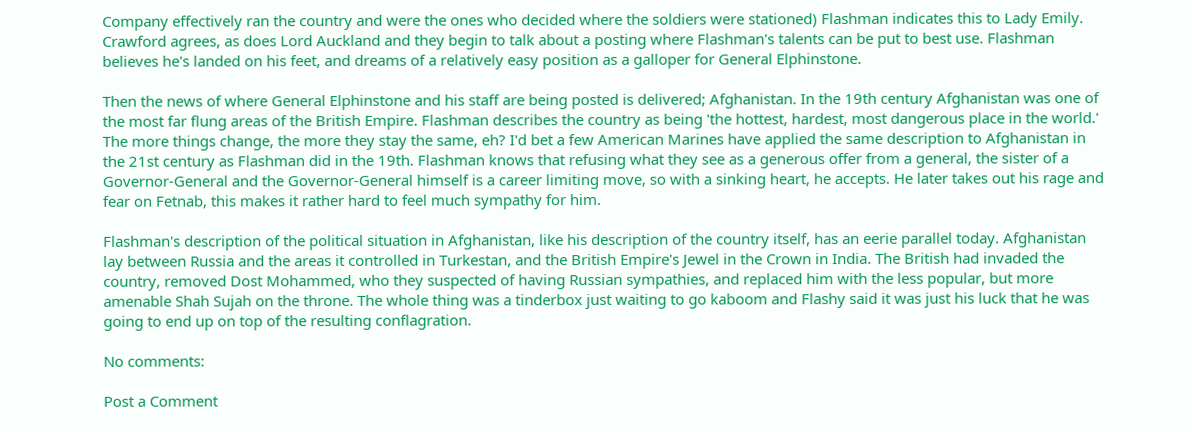Company effectively ran the country and were the ones who decided where the soldiers were stationed) Flashman indicates this to Lady Emily. Crawford agrees, as does Lord Auckland and they begin to talk about a posting where Flashman's talents can be put to best use. Flashman believes he's landed on his feet, and dreams of a relatively easy position as a galloper for General Elphinstone.

Then the news of where General Elphinstone and his staff are being posted is delivered; Afghanistan. In the 19th century Afghanistan was one of the most far flung areas of the British Empire. Flashman describes the country as being 'the hottest, hardest, most dangerous place in the world.' The more things change, the more they stay the same, eh? I'd bet a few American Marines have applied the same description to Afghanistan in the 21st century as Flashman did in the 19th. Flashman knows that refusing what they see as a generous offer from a general, the sister of a Governor-General and the Governor-General himself is a career limiting move, so with a sinking heart, he accepts. He later takes out his rage and fear on Fetnab, this makes it rather hard to feel much sympathy for him.

Flashman's description of the political situation in Afghanistan, like his description of the country itself, has an eerie parallel today. Afghanistan lay between Russia and the areas it controlled in Turkestan, and the British Empire's Jewel in the Crown in India. The British had invaded the country, removed Dost Mohammed, who they suspected of having Russian sympathies, and replaced him with the less popular, but more amenable Shah Sujah on the throne. The whole thing was a tinderbox just waiting to go kaboom and Flashy said it was just his luck that he was going to end up on top of the resulting conflagration.

No comments:

Post a Comment